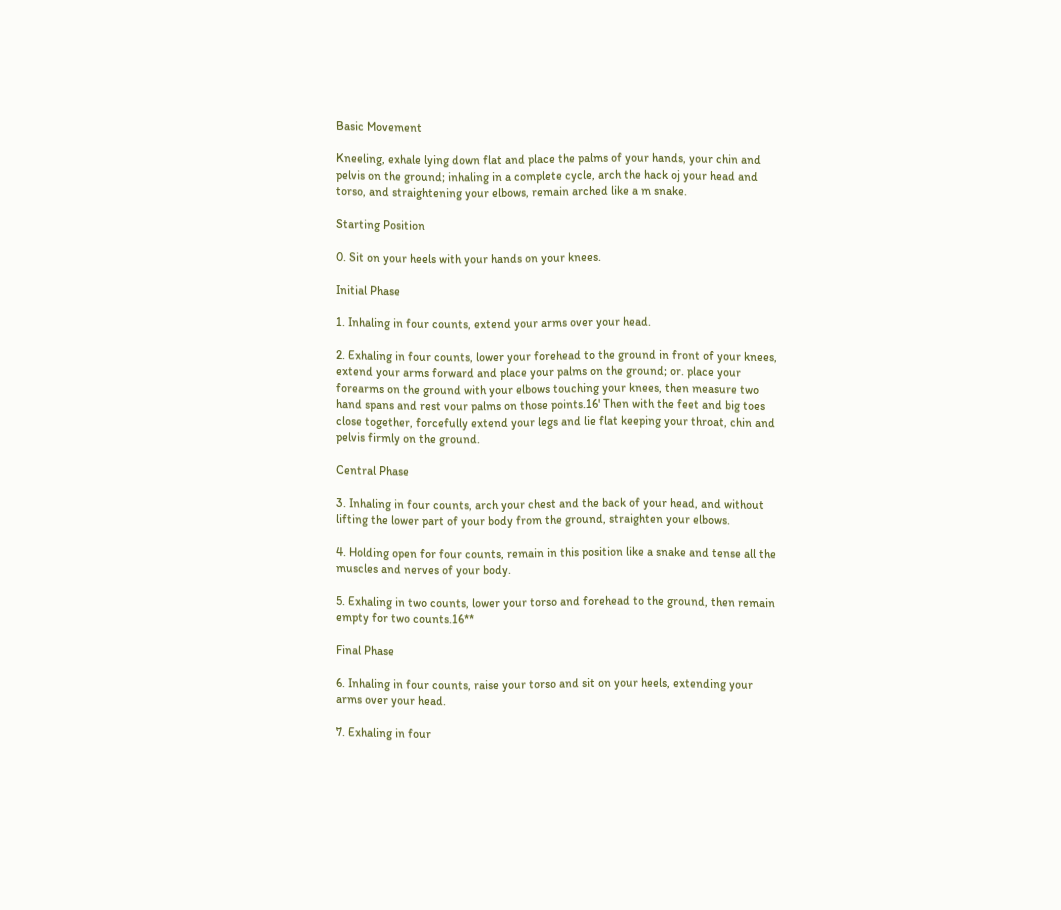Basic Movement

Kneeling, exhale lying down flat and place the palms of your hands, your chin and pelvis on the ground; inhaling in a complete cycle, arch the hack oj your head and torso, and straightening your elbows, remain arched like a m snake.

Starting Position

0. Sit on your heels with your hands on your knees.

Initial Phase

1. Inhaling in four counts, extend your arms over your head.

2. Exhaling in four counts, lower your forehead to the ground in front of your knees, extend your arms forward and place your palms on the ground; or. place your forearms on the ground with your elbows touching your knees, then measure two hand spans and rest vour palms on those points.16' Then with the feet and big toes close together, forcefully extend your legs and lie flat keeping your throat, chin and pelvis firmly on the ground.

Central Phase

3. Inhaling in four counts, arch your chest and the back of your head, and without lifting the lower part of your body from the ground, straighten your elbows.

4. Holding open for four counts, remain in this position like a snake and tense all the muscles and nerves of your body.

5. Exhaling in two counts, lower your torso and forehead to the ground, then remain empty for two counts.16**

Final Phase

6. Inhaling in four counts, raise your torso and sit on your heels, extending your arms over your head.

7. Exhaling in four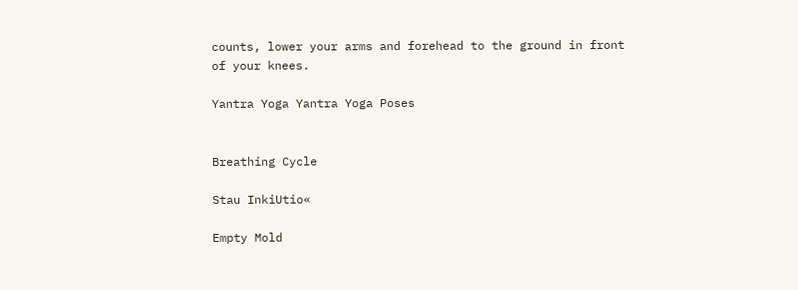counts, lower your arms and forehead to the ground in front of your knees.

Yantra Yoga Yantra Yoga Poses


Breathing Cycle

Stau InkiUtio«

Empty Mold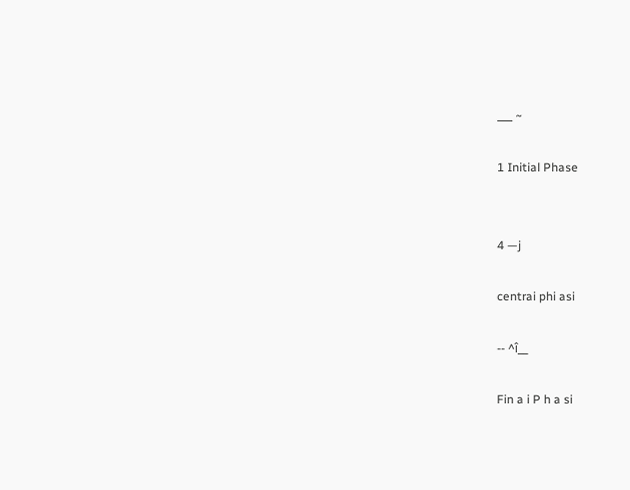___ ~

1 Initial Phase


4 —j

centrai phi asi

-- ^î__

Fin a i P h a si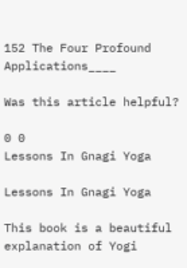152 The Four Profound Applications____

Was this article helpful?

0 0
Lessons In Gnagi Yoga

Lessons In Gnagi Yoga

This book is a beautiful explanation of Yogi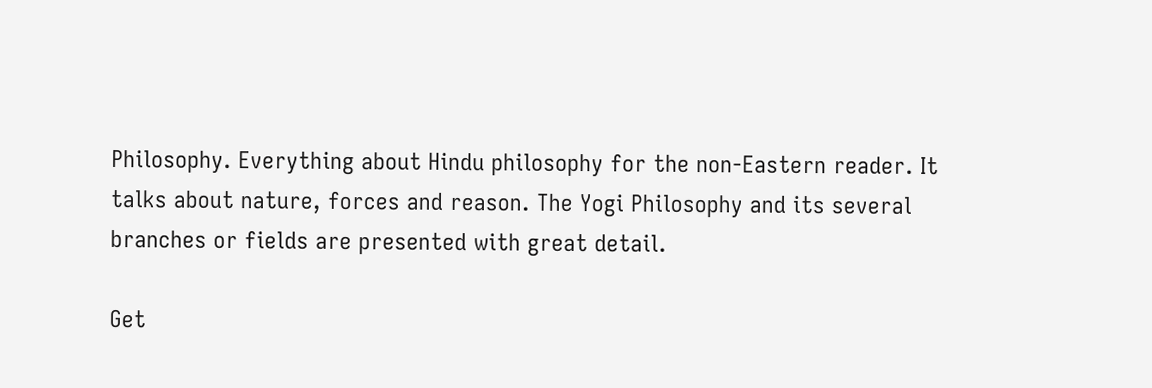Philosophy. Everything about Hindu philosophy for the non-Eastern reader. It talks about nature, forces and reason. The Yogi Philosophy and its several branches or fields are presented with great detail.

Get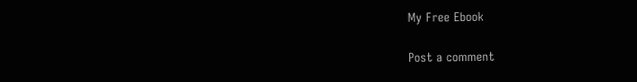My Free Ebook

Post a comment